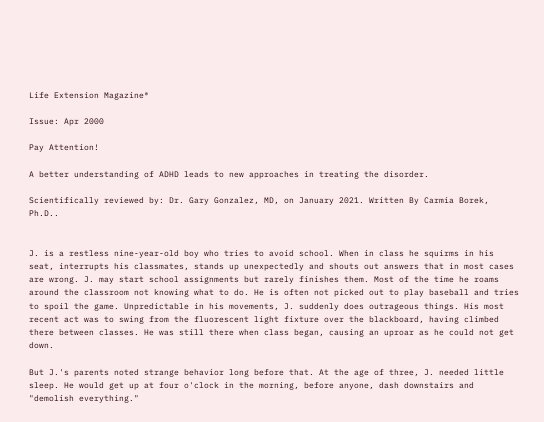Life Extension Magazine®

Issue: Apr 2000

Pay Attention!

A better understanding of ADHD leads to new approaches in treating the disorder.

Scientifically reviewed by: Dr. Gary Gonzalez, MD, on January 2021. Written By Carmia Borek, Ph.D..


J. is a restless nine-year-old boy who tries to avoid school. When in class he squirms in his seat, interrupts his classmates, stands up unexpectedly and shouts out answers that in most cases are wrong. J. may start school assignments but rarely finishes them. Most of the time he roams around the classroom not knowing what to do. He is often not picked out to play baseball and tries to spoil the game. Unpredictable in his movements, J. suddenly does outrageous things. His most recent act was to swing from the fluorescent light fixture over the blackboard, having climbed there between classes. He was still there when class began, causing an uproar as he could not get down.

But J.'s parents noted strange behavior long before that. At the age of three, J. needed little sleep. He would get up at four o'clock in the morning, before anyone, dash downstairs and "demolish everything."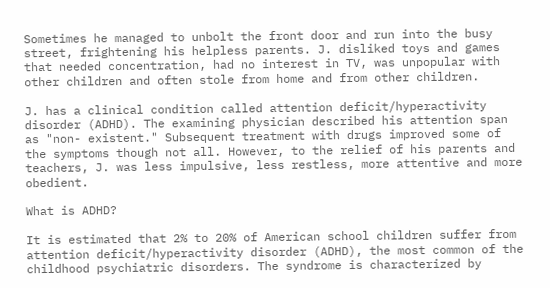Sometimes he managed to unbolt the front door and run into the busy street, frightening his helpless parents. J. disliked toys and games that needed concentration, had no interest in TV, was unpopular with other children and often stole from home and from other children.

J. has a clinical condition called attention deficit/hyperactivity disorder (ADHD). The examining physician described his attention span as "non- existent." Subsequent treatment with drugs improved some of the symptoms though not all. However, to the relief of his parents and teachers, J. was less impulsive, less restless, more attentive and more obedient.

What is ADHD?

It is estimated that 2% to 20% of American school children suffer from attention deficit/hyperactivity disorder (ADHD), the most common of the childhood psychiatric disorders. The syndrome is characterized by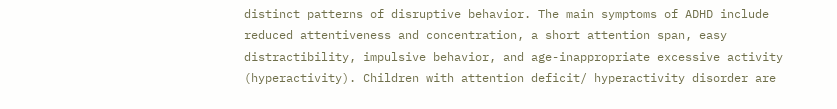distinct patterns of disruptive behavior. The main symptoms of ADHD include reduced attentiveness and concentration, a short attention span, easy distractibility, impulsive behavior, and age-inappropriate excessive activity (hyperactivity). Children with attention deficit/ hyperactivity disorder are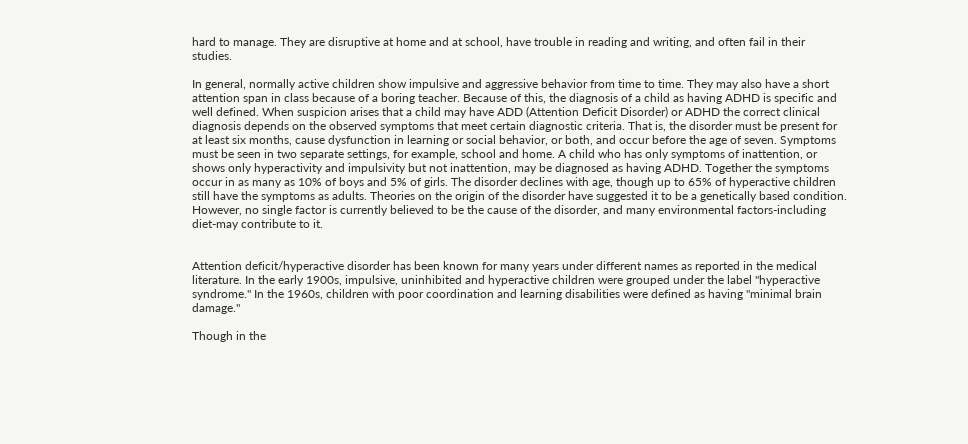hard to manage. They are disruptive at home and at school, have trouble in reading and writing, and often fail in their studies.

In general, normally active children show impulsive and aggressive behavior from time to time. They may also have a short attention span in class because of a boring teacher. Because of this, the diagnosis of a child as having ADHD is specific and well defined. When suspicion arises that a child may have ADD (Attention Deficit Disorder) or ADHD the correct clinical diagnosis depends on the observed symptoms that meet certain diagnostic criteria. That is, the disorder must be present for at least six months, cause dysfunction in learning or social behavior, or both, and occur before the age of seven. Symptoms must be seen in two separate settings, for example, school and home. A child who has only symptoms of inattention, or shows only hyperactivity and impulsivity but not inattention, may be diagnosed as having ADHD. Together the symptoms occur in as many as 10% of boys and 5% of girls. The disorder declines with age, though up to 65% of hyperactive children still have the symptoms as adults. Theories on the origin of the disorder have suggested it to be a genetically based condition. However, no single factor is currently believed to be the cause of the disorder, and many environmental factors-including diet-may contribute to it.


Attention deficit/hyperactive disorder has been known for many years under different names as reported in the medical literature. In the early 1900s, impulsive, uninhibited and hyperactive children were grouped under the label "hyperactive syndrome." In the 1960s, children with poor coordination and learning disabilities were defined as having "minimal brain damage."

Though in the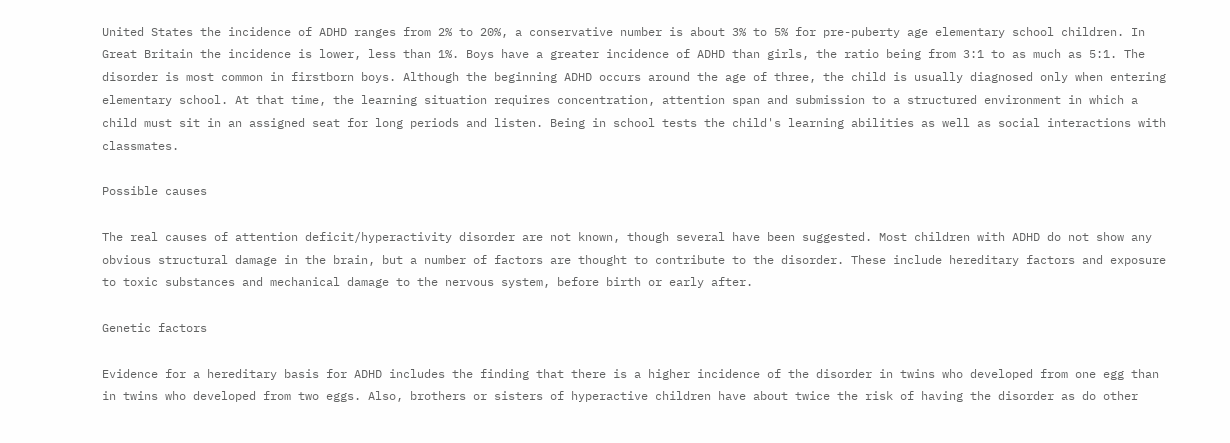United States the incidence of ADHD ranges from 2% to 20%, a conservative number is about 3% to 5% for pre-puberty age elementary school children. In Great Britain the incidence is lower, less than 1%. Boys have a greater incidence of ADHD than girls, the ratio being from 3:1 to as much as 5:1. The disorder is most common in firstborn boys. Although the beginning ADHD occurs around the age of three, the child is usually diagnosed only when entering elementary school. At that time, the learning situation requires concentration, attention span and submission to a structured environment in which a child must sit in an assigned seat for long periods and listen. Being in school tests the child's learning abilities as well as social interactions with classmates.

Possible causes

The real causes of attention deficit/hyperactivity disorder are not known, though several have been suggested. Most children with ADHD do not show any obvious structural damage in the brain, but a number of factors are thought to contribute to the disorder. These include hereditary factors and exposure to toxic substances and mechanical damage to the nervous system, before birth or early after.

Genetic factors

Evidence for a hereditary basis for ADHD includes the finding that there is a higher incidence of the disorder in twins who developed from one egg than in twins who developed from two eggs. Also, brothers or sisters of hyperactive children have about twice the risk of having the disorder as do other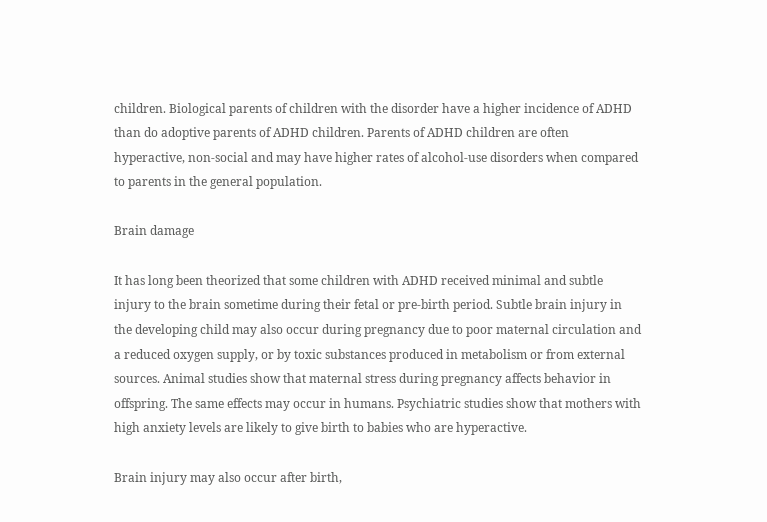children. Biological parents of children with the disorder have a higher incidence of ADHD than do adoptive parents of ADHD children. Parents of ADHD children are often hyperactive, non-social and may have higher rates of alcohol-use disorders when compared to parents in the general population.

Brain damage

It has long been theorized that some children with ADHD received minimal and subtle injury to the brain sometime during their fetal or pre-birth period. Subtle brain injury in the developing child may also occur during pregnancy due to poor maternal circulation and a reduced oxygen supply, or by toxic substances produced in metabolism or from external sources. Animal studies show that maternal stress during pregnancy affects behavior in offspring. The same effects may occur in humans. Psychiatric studies show that mothers with high anxiety levels are likely to give birth to babies who are hyperactive.

Brain injury may also occur after birth,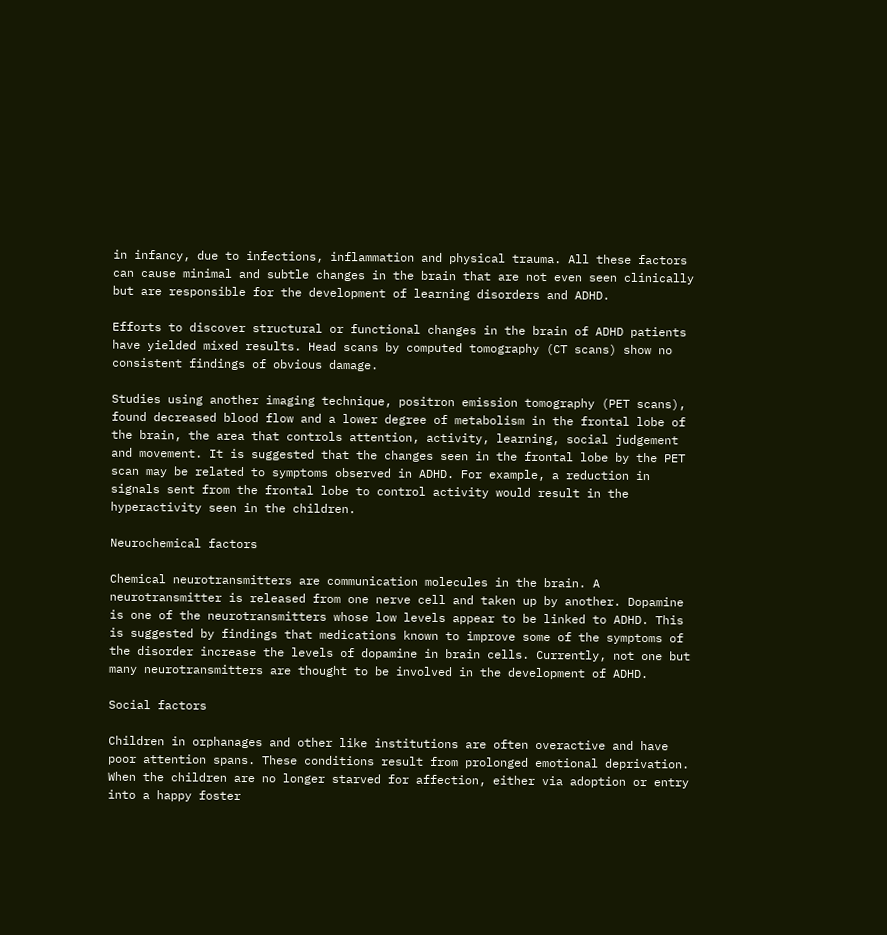in infancy, due to infections, inflammation and physical trauma. All these factors can cause minimal and subtle changes in the brain that are not even seen clinically but are responsible for the development of learning disorders and ADHD.

Efforts to discover structural or functional changes in the brain of ADHD patients have yielded mixed results. Head scans by computed tomography (CT scans) show no consistent findings of obvious damage.

Studies using another imaging technique, positron emission tomography (PET scans), found decreased blood flow and a lower degree of metabolism in the frontal lobe of the brain, the area that controls attention, activity, learning, social judgement and movement. It is suggested that the changes seen in the frontal lobe by the PET scan may be related to symptoms observed in ADHD. For example, a reduction in signals sent from the frontal lobe to control activity would result in the hyperactivity seen in the children.

Neurochemical factors

Chemical neurotransmitters are communication molecules in the brain. A neurotransmitter is released from one nerve cell and taken up by another. Dopamine is one of the neurotransmitters whose low levels appear to be linked to ADHD. This is suggested by findings that medications known to improve some of the symptoms of the disorder increase the levels of dopamine in brain cells. Currently, not one but many neurotransmitters are thought to be involved in the development of ADHD.

Social factors

Children in orphanages and other like institutions are often overactive and have poor attention spans. These conditions result from prolonged emotional deprivation. When the children are no longer starved for affection, either via adoption or entry into a happy foster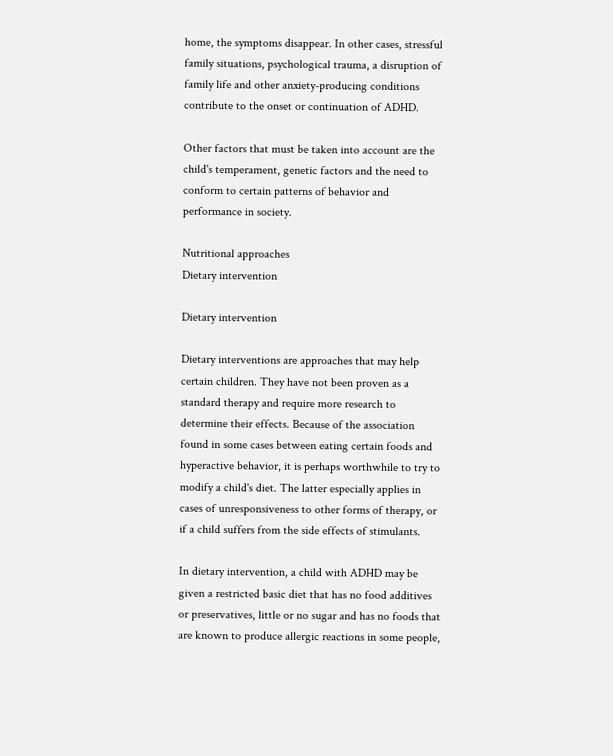home, the symptoms disappear. In other cases, stressful family situations, psychological trauma, a disruption of family life and other anxiety-producing conditions contribute to the onset or continuation of ADHD.

Other factors that must be taken into account are the child's temperament, genetic factors and the need to conform to certain patterns of behavior and performance in society.

Nutritional approaches
Dietary intervention

Dietary intervention

Dietary interventions are approaches that may help certain children. They have not been proven as a standard therapy and require more research to determine their effects. Because of the association found in some cases between eating certain foods and hyperactive behavior, it is perhaps worthwhile to try to modify a child's diet. The latter especially applies in cases of unresponsiveness to other forms of therapy, or if a child suffers from the side effects of stimulants.

In dietary intervention, a child with ADHD may be given a restricted basic diet that has no food additives or preservatives, little or no sugar and has no foods that are known to produce allergic reactions in some people,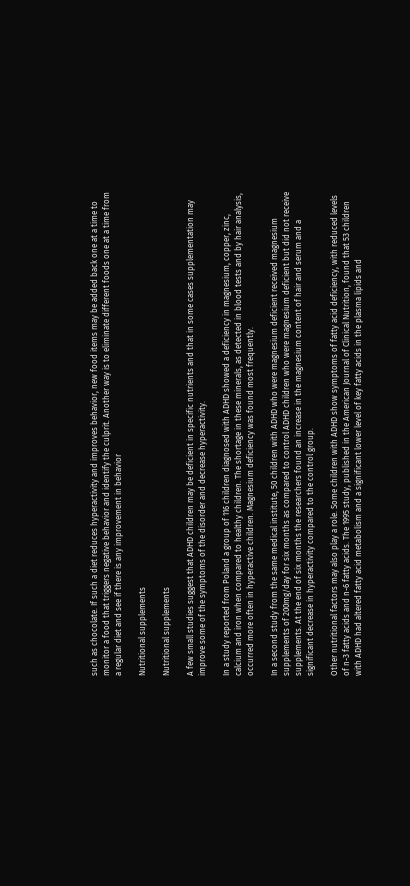such as chocolate. If such a diet reduces hyperactivity and improves behavior, new food items may be added back one at a time to monitor a food that triggers negative behavior and identify the culprit. Another way is to eliminate different foods one at a time from a regular diet and see if there is any improvement in behavior

Nutritional supplements

Nutritional supplements

A few small studies suggest that ADHD children may be deficient in specific nutrients and that in some cases supplementation may improve some of the symptoms of the disorder and decrease hyperactivity.

In a study reported from Poland a group of 116 children diagnosed with ADHD showed a deficiency in magnesium, copper, zinc, calcium and iron when compared to healthy children. The shortage in these minerals, as detected in blood tests and by hair analysis, occurred more often in hyperactive children. Magnesium deficiency was found most frequently.

In a second study from the same medical institute, 50 children with ADHD who were magnesium deficient received magnesium supplements of 200mg/day for six months as compared to control ADHD children who were magnesium deficient but did not receive supplements. At the end of six months the researchers found an increase in the magnesium content of hair and serum and a significant decrease in hyperactivity compared to the control group.

Other nutritional factors may also play a role. Some children with ADHD show symptoms of fatty acid deficiency, with reduced levels of n-3 fatty acids and n-6 fatty acids. The 1995 study, published in the American Journal of Clinical Nutrition, found that 53 children with ADHD had altered fatty acid metabolism and a significant lower level of key fatty acids in the plasma lipids and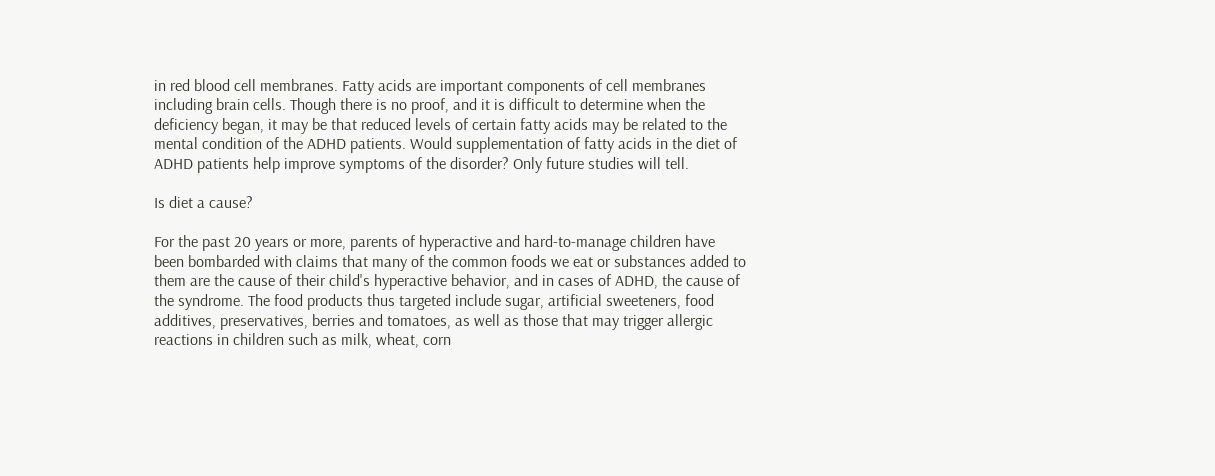in red blood cell membranes. Fatty acids are important components of cell membranes including brain cells. Though there is no proof, and it is difficult to determine when the deficiency began, it may be that reduced levels of certain fatty acids may be related to the mental condition of the ADHD patients. Would supplementation of fatty acids in the diet of ADHD patients help improve symptoms of the disorder? Only future studies will tell.

Is diet a cause?

For the past 20 years or more, parents of hyperactive and hard-to-manage children have been bombarded with claims that many of the common foods we eat or substances added to them are the cause of their child's hyperactive behavior, and in cases of ADHD, the cause of the syndrome. The food products thus targeted include sugar, artificial sweeteners, food additives, preservatives, berries and tomatoes, as well as those that may trigger allergic reactions in children such as milk, wheat, corn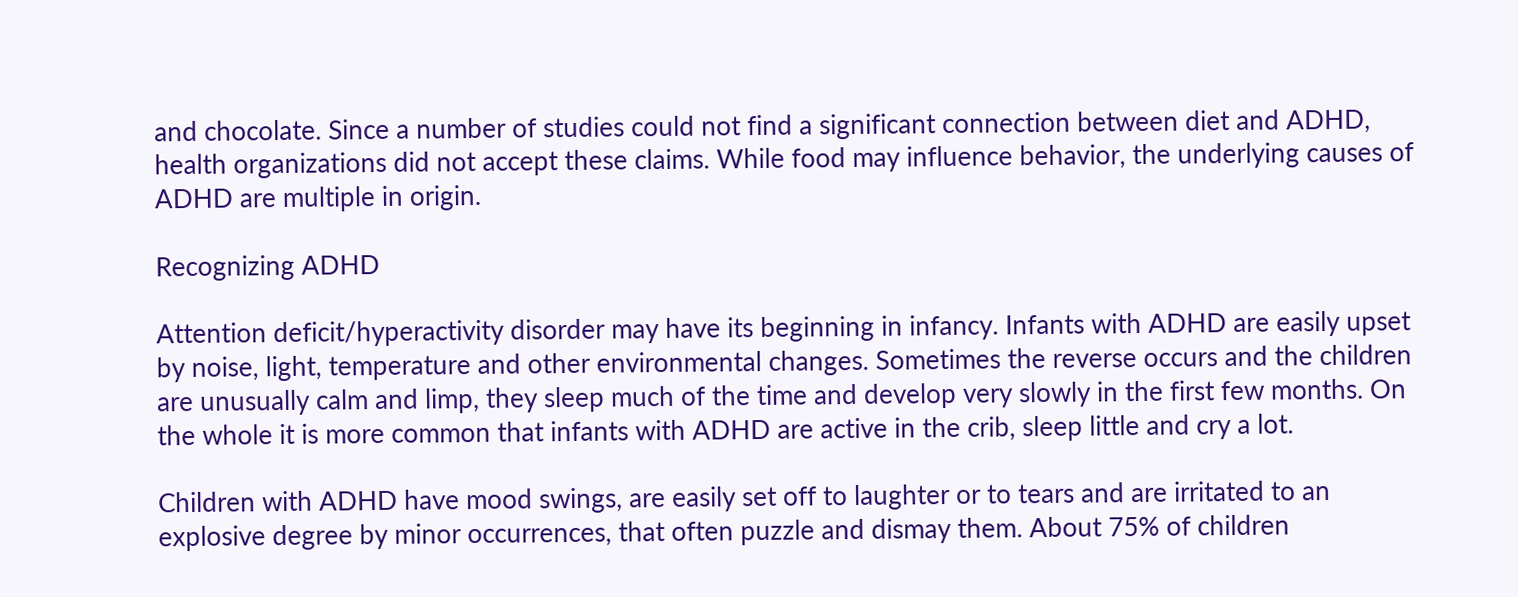and chocolate. Since a number of studies could not find a significant connection between diet and ADHD, health organizations did not accept these claims. While food may influence behavior, the underlying causes of ADHD are multiple in origin.

Recognizing ADHD

Attention deficit/hyperactivity disorder may have its beginning in infancy. Infants with ADHD are easily upset by noise, light, temperature and other environmental changes. Sometimes the reverse occurs and the children are unusually calm and limp, they sleep much of the time and develop very slowly in the first few months. On the whole it is more common that infants with ADHD are active in the crib, sleep little and cry a lot.

Children with ADHD have mood swings, are easily set off to laughter or to tears and are irritated to an explosive degree by minor occurrences, that often puzzle and dismay them. About 75% of children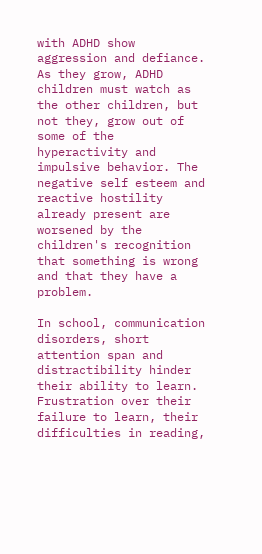with ADHD show aggression and defiance. As they grow, ADHD children must watch as the other children, but not they, grow out of some of the hyperactivity and impulsive behavior. The negative self esteem and reactive hostility already present are worsened by the children's recognition that something is wrong and that they have a problem.

In school, communication disorders, short attention span and distractibility hinder their ability to learn. Frustration over their failure to learn, their difficulties in reading,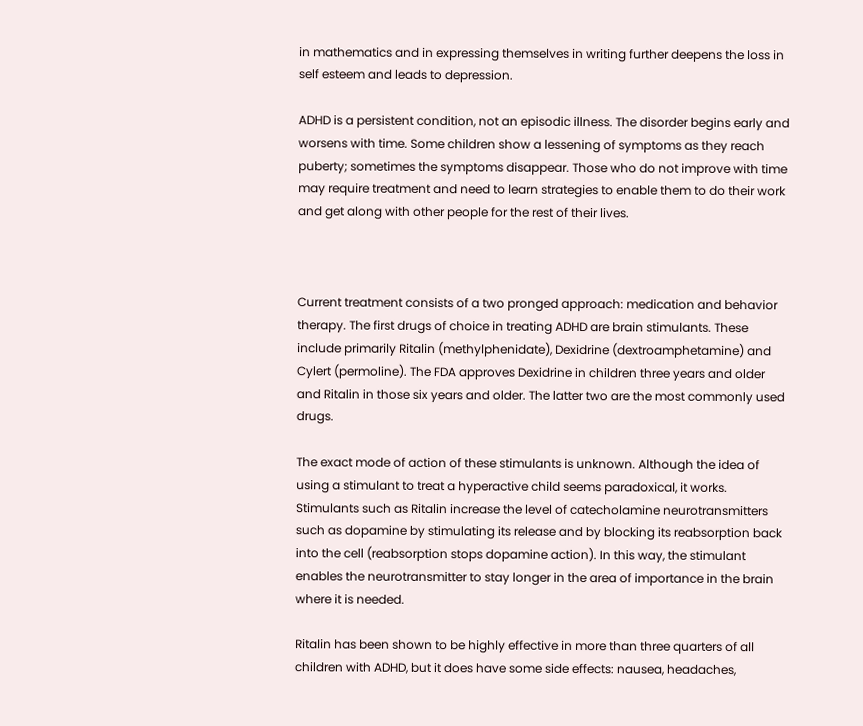in mathematics and in expressing themselves in writing further deepens the loss in self esteem and leads to depression.

ADHD is a persistent condition, not an episodic illness. The disorder begins early and worsens with time. Some children show a lessening of symptoms as they reach puberty; sometimes the symptoms disappear. Those who do not improve with time may require treatment and need to learn strategies to enable them to do their work and get along with other people for the rest of their lives.



Current treatment consists of a two pronged approach: medication and behavior therapy. The first drugs of choice in treating ADHD are brain stimulants. These include primarily Ritalin (methylphenidate), Dexidrine (dextroamphetamine) and Cylert (permoline). The FDA approves Dexidrine in children three years and older and Ritalin in those six years and older. The latter two are the most commonly used drugs.

The exact mode of action of these stimulants is unknown. Although the idea of using a stimulant to treat a hyperactive child seems paradoxical, it works. Stimulants such as Ritalin increase the level of catecholamine neurotransmitters such as dopamine by stimulating its release and by blocking its reabsorption back into the cell (reabsorption stops dopamine action). In this way, the stimulant enables the neurotransmitter to stay longer in the area of importance in the brain where it is needed.

Ritalin has been shown to be highly effective in more than three quarters of all children with ADHD, but it does have some side effects: nausea, headaches,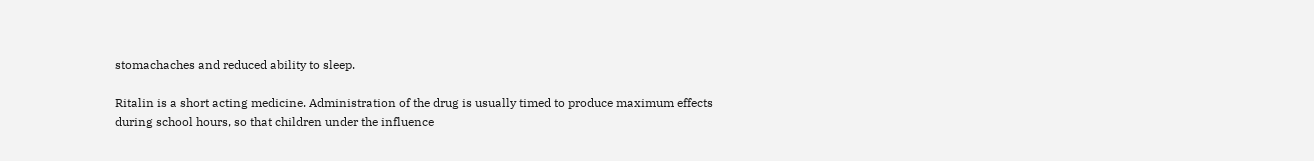stomachaches and reduced ability to sleep.

Ritalin is a short acting medicine. Administration of the drug is usually timed to produce maximum effects during school hours, so that children under the influence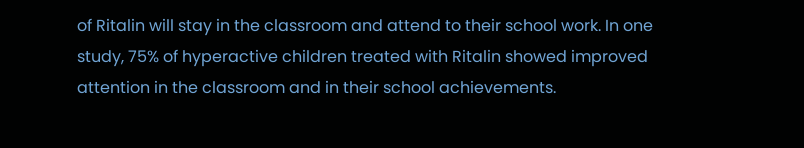of Ritalin will stay in the classroom and attend to their school work. In one study, 75% of hyperactive children treated with Ritalin showed improved attention in the classroom and in their school achievements.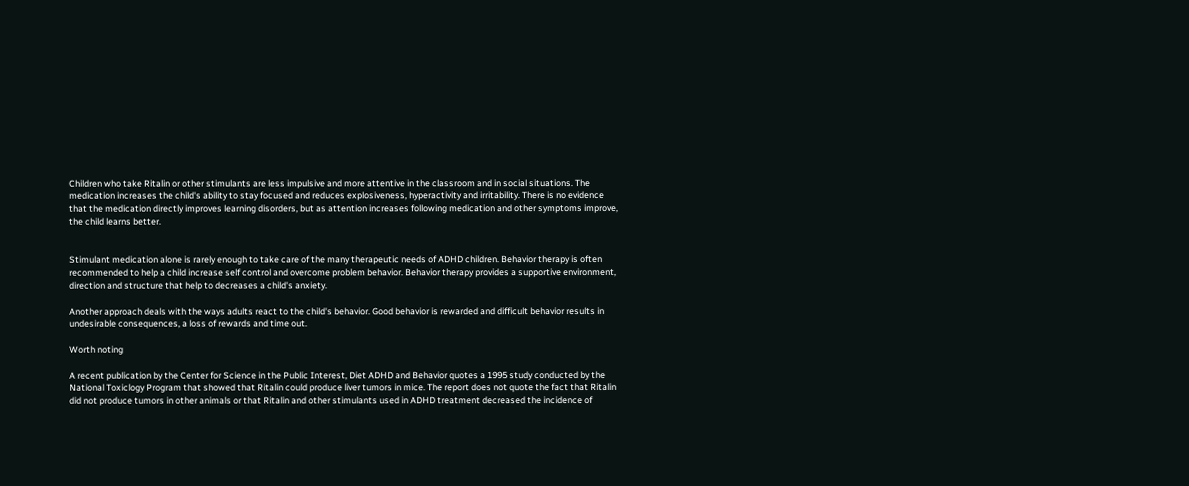Children who take Ritalin or other stimulants are less impulsive and more attentive in the classroom and in social situations. The medication increases the child's ability to stay focused and reduces explosiveness, hyperactivity and irritability. There is no evidence that the medication directly improves learning disorders, but as attention increases following medication and other symptoms improve, the child learns better.


Stimulant medication alone is rarely enough to take care of the many therapeutic needs of ADHD children. Behavior therapy is often recommended to help a child increase self control and overcome problem behavior. Behavior therapy provides a supportive environment, direction and structure that help to decreases a child's anxiety.

Another approach deals with the ways adults react to the child's behavior. Good behavior is rewarded and difficult behavior results in undesirable consequences, a loss of rewards and time out.

Worth noting

A recent publication by the Center for Science in the Public Interest, Diet ADHD and Behavior quotes a 1995 study conducted by the National Toxiclogy Program that showed that Ritalin could produce liver tumors in mice. The report does not quote the fact that Ritalin did not produce tumors in other animals or that Ritalin and other stimulants used in ADHD treatment decreased the incidence of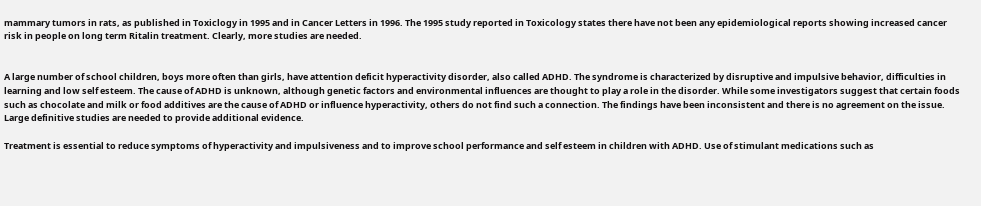mammary tumors in rats, as published in Toxiclogy in 1995 and in Cancer Letters in 1996. The 1995 study reported in Toxicology states there have not been any epidemiological reports showing increased cancer risk in people on long term Ritalin treatment. Clearly, more studies are needed.


A large number of school children, boys more often than girls, have attention deficit hyperactivity disorder, also called ADHD. The syndrome is characterized by disruptive and impulsive behavior, difficulties in learning and low self esteem. The cause of ADHD is unknown, although genetic factors and environmental influences are thought to play a role in the disorder. While some investigators suggest that certain foods such as chocolate and milk or food additives are the cause of ADHD or influence hyperactivity, others do not find such a connection. The findings have been inconsistent and there is no agreement on the issue. Large definitive studies are needed to provide additional evidence.

Treatment is essential to reduce symptoms of hyperactivity and impulsiveness and to improve school performance and self esteem in children with ADHD. Use of stimulant medications such as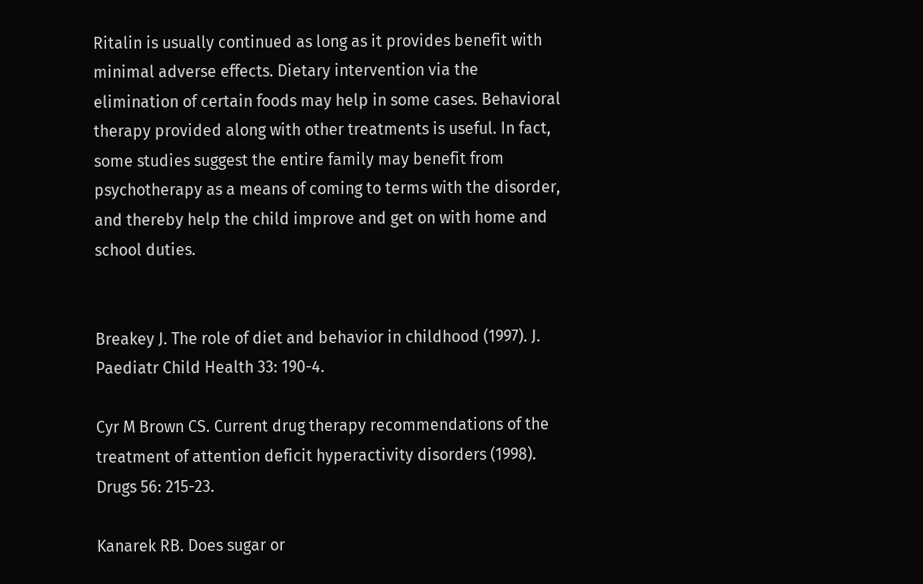Ritalin is usually continued as long as it provides benefit with minimal adverse effects. Dietary intervention via the elimination of certain foods may help in some cases. Behavioral therapy provided along with other treatments is useful. In fact, some studies suggest the entire family may benefit from psychotherapy as a means of coming to terms with the disorder, and thereby help the child improve and get on with home and school duties.


Breakey J. The role of diet and behavior in childhood (1997). J. Paediatr Child Health 33: 190-4.

Cyr M Brown CS. Current drug therapy recommendations of the treatment of attention deficit hyperactivity disorders (1998). Drugs 56: 215-23.

Kanarek RB. Does sugar or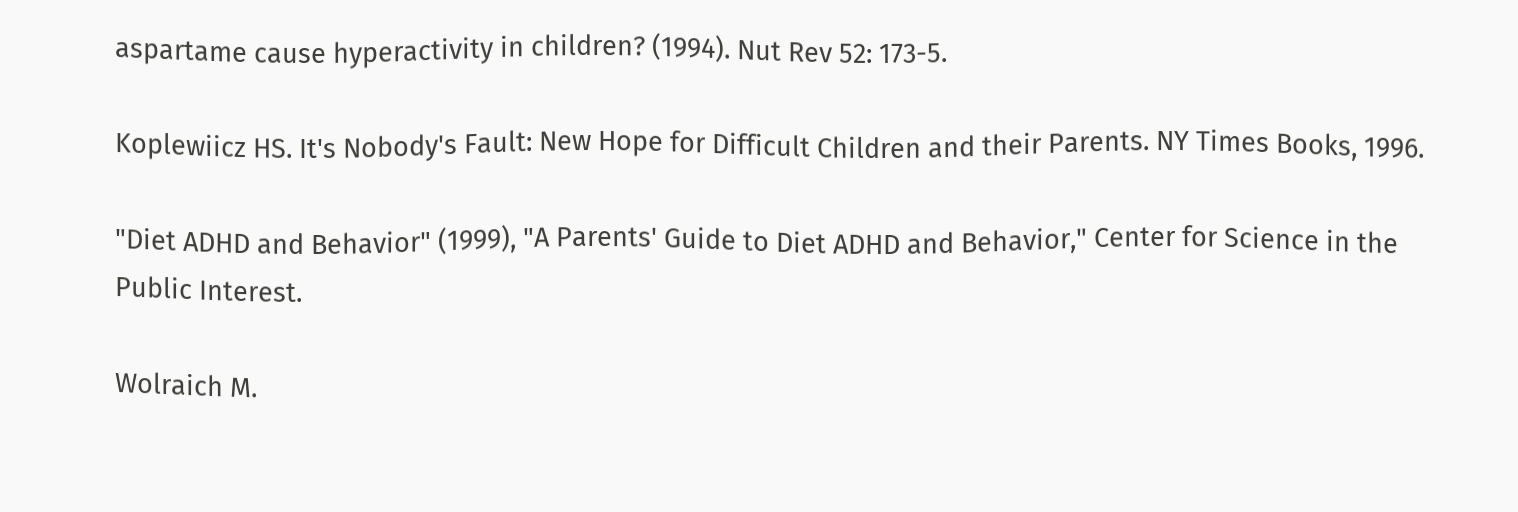aspartame cause hyperactivity in children? (1994). Nut Rev 52: 173-5.

Koplewiicz HS. It's Nobody's Fault: New Hope for Difficult Children and their Parents. NY Times Books, 1996.

"Diet ADHD and Behavior" (1999), "A Parents' Guide to Diet ADHD and Behavior," Center for Science in the Public Interest.

Wolraich M.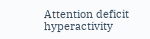Attention deficit hyperactivity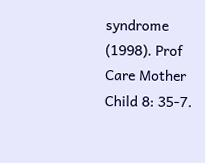syndrome (1998). Prof Care Mother Child 8: 35-7.